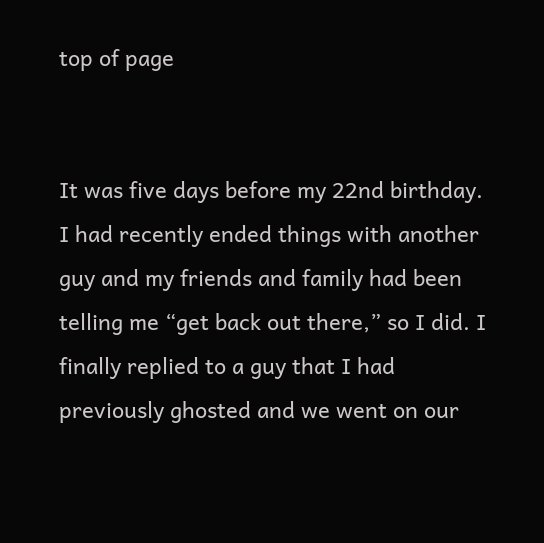top of page


It was five days before my 22nd birthday. I had recently ended things with another guy and my friends and family had been telling me “get back out there,” so I did. I finally replied to a guy that I had previously ghosted and we went on our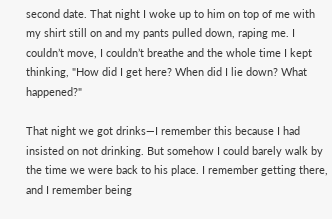second date. That night I woke up to him on top of me with my shirt still on and my pants pulled down, raping me. I couldn’t move, I couldn’t breathe and the whole time I kept thinking, "How did I get here? When did I lie down? What happened?"

That night we got drinks—I remember this because I had insisted on not drinking. But somehow I could barely walk by the time we were back to his place. I remember getting there, and I remember being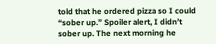told that he ordered pizza so I could “sober up.” Spoiler alert, I didn’t sober up. The next morning he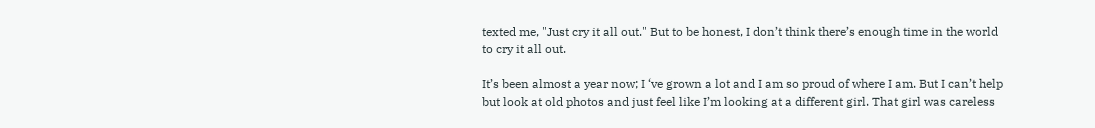texted me, "Just cry it all out." But to be honest, I don’t think there’s enough time in the world to cry it all out.

It’s been almost a year now; I ‘ve grown a lot and I am so proud of where I am. But I can’t help but look at old photos and just feel like I’m looking at a different girl. That girl was careless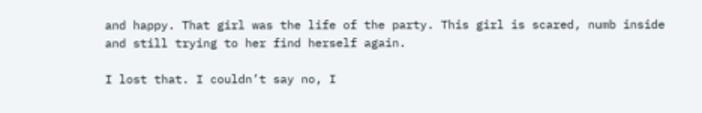and happy. That girl was the life of the party. This girl is scared, numb inside and still trying to her find herself again.

I lost that. I couldn’t say no, I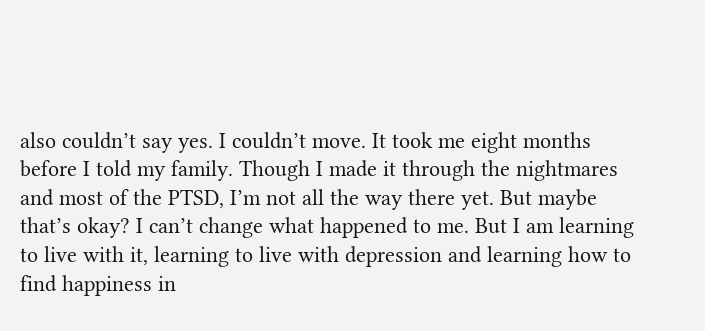also couldn’t say yes. I couldn’t move. It took me eight months before I told my family. Though I made it through the nightmares and most of the PTSD, I’m not all the way there yet. But maybe that’s okay? I can’t change what happened to me. But I am learning to live with it, learning to live with depression and learning how to find happiness in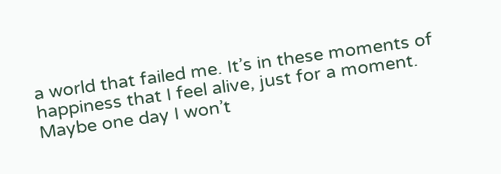a world that failed me. It’s in these moments of happiness that I feel alive, just for a moment. Maybe one day I won’t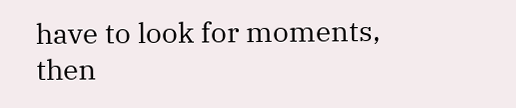have to look for moments, then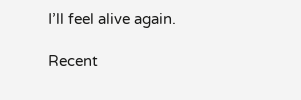I’ll feel alive again.

Recent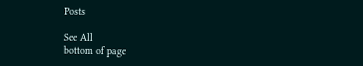Posts

See All
bottom of page